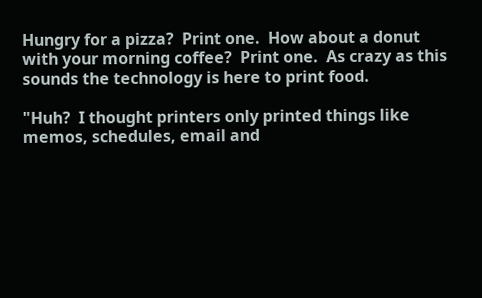Hungry for a pizza?  Print one.  How about a donut with your morning coffee?  Print one.  As crazy as this sounds the technology is here to print food.

"Huh?  I thought printers only printed things like memos, schedules, email and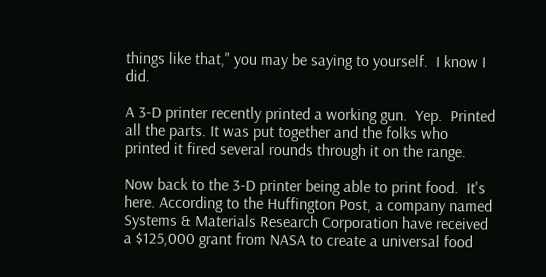things like that," you may be saying to yourself.  I know I did.

A 3-D printer recently printed a working gun.  Yep.  Printed all the parts. It was put together and the folks who printed it fired several rounds through it on the range.

Now back to the 3-D printer being able to print food.  It's here. According to the Huffington Post, a company named Systems & Materials Research Corporation have received a $125,000 grant from NASA to create a universal food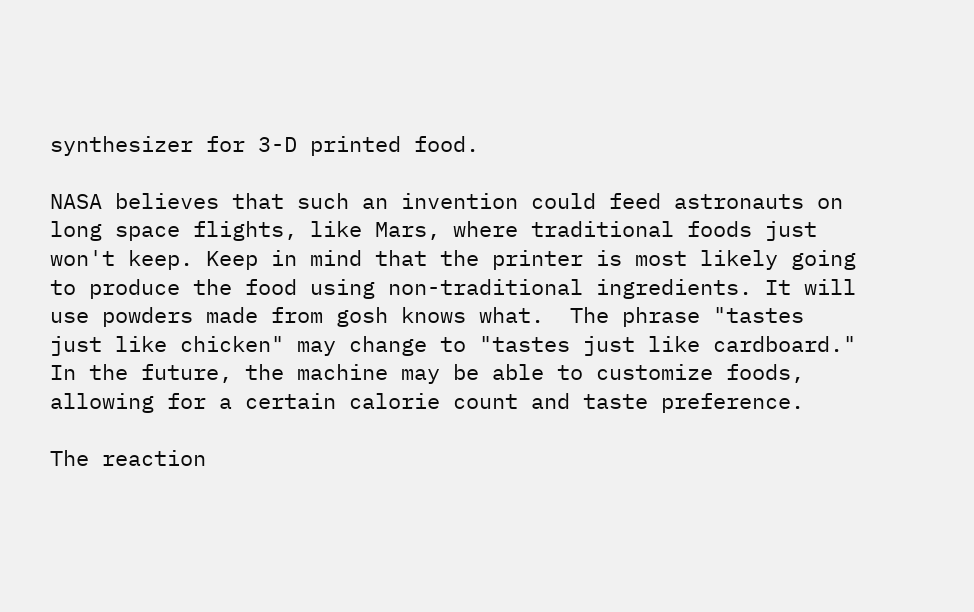synthesizer for 3-D printed food.

NASA believes that such an invention could feed astronauts on long space flights, like Mars, where traditional foods just won't keep. Keep in mind that the printer is most likely going to produce the food using non-traditional ingredients. It will use powders made from gosh knows what.  The phrase "tastes just like chicken" may change to "tastes just like cardboard."   In the future, the machine may be able to customize foods, allowing for a certain calorie count and taste preference.

The reaction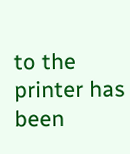to the printer has been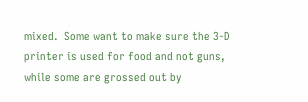mixed.  Some want to make sure the 3-D printer is used for food and not guns, while some are grossed out by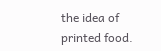the idea of printed food.